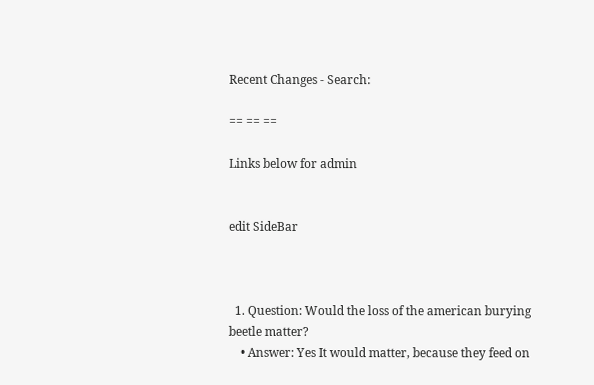Recent Changes - Search:

== == ==

Links below for admin


edit SideBar



  1. Question: Would the loss of the american burying beetle matter?
    • Answer: Yes It would matter, because they feed on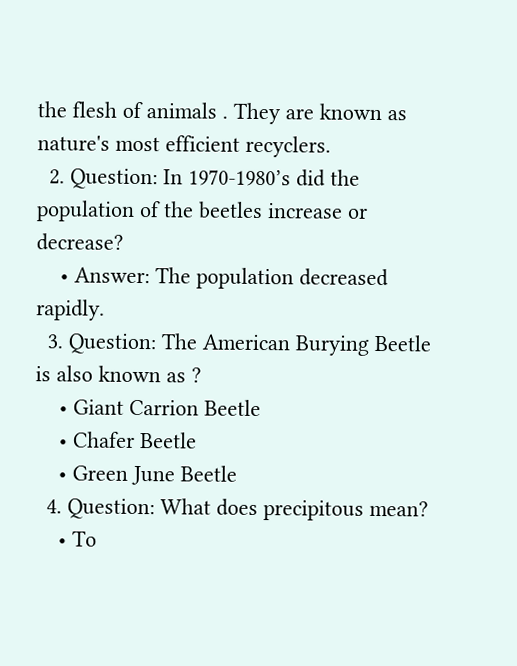the flesh of animals . They are known as nature's most efficient recyclers.
  2. Question: In 1970-1980’s did the population of the beetles increase or decrease?
    • Answer: The population decreased rapidly.
  3. Question: The American Burying Beetle is also known as ?
    • Giant Carrion Beetle
    • Chafer Beetle
    • Green June Beetle
  4. Question: What does precipitous mean?
    • To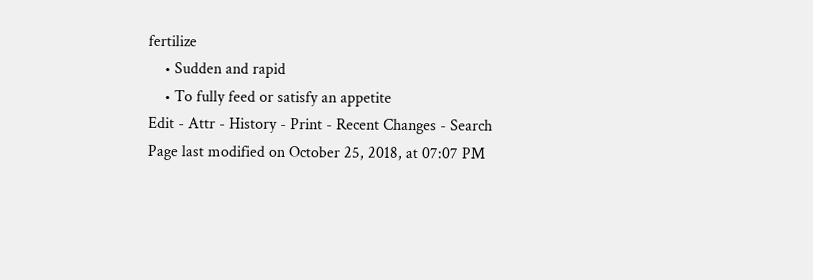fertilize
    • Sudden and rapid
    • To fully feed or satisfy an appetite
Edit - Attr - History - Print - Recent Changes - Search
Page last modified on October 25, 2018, at 07:07 PM